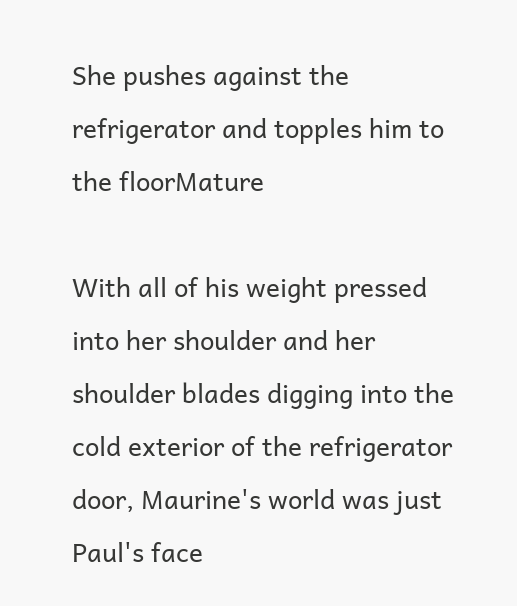She pushes against the refrigerator and topples him to the floorMature

With all of his weight pressed into her shoulder and her shoulder blades digging into the cold exterior of the refrigerator door, Maurine's world was just Paul's face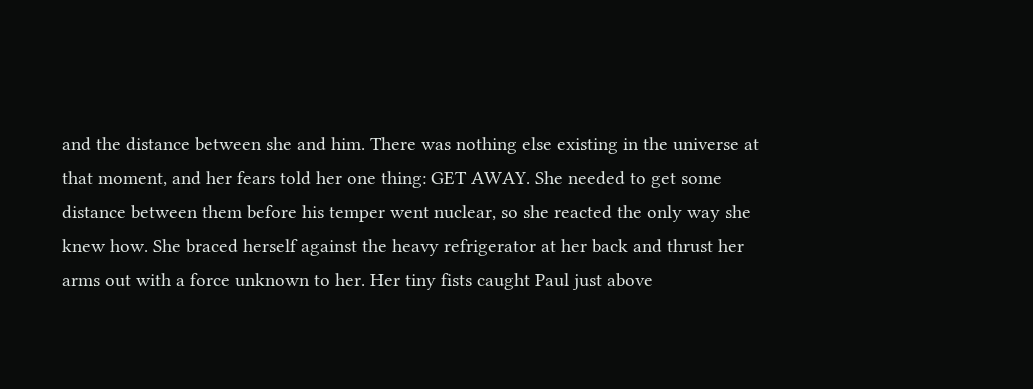and the distance between she and him. There was nothing else existing in the universe at that moment, and her fears told her one thing: GET AWAY. She needed to get some distance between them before his temper went nuclear, so she reacted the only way she knew how. She braced herself against the heavy refrigerator at her back and thrust her arms out with a force unknown to her. Her tiny fists caught Paul just above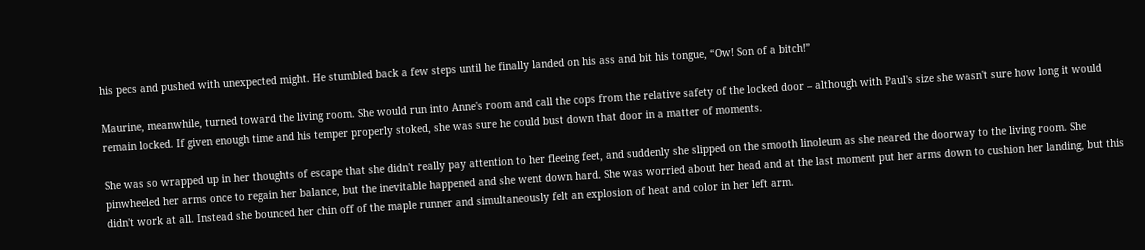his pecs and pushed with unexpected might. He stumbled back a few steps until he finally landed on his ass and bit his tongue, “Ow! Son of a bitch!”

Maurine, meanwhile, turned toward the living room. She would run into Anne's room and call the cops from the relative safety of the locked door – although with Paul's size she wasn't sure how long it would remain locked. If given enough time and his temper properly stoked, she was sure he could bust down that door in a matter of moments.

She was so wrapped up in her thoughts of escape that she didn't really pay attention to her fleeing feet, and suddenly she slipped on the smooth linoleum as she neared the doorway to the living room. She pinwheeled her arms once to regain her balance, but the inevitable happened and she went down hard. She was worried about her head and at the last moment put her arms down to cushion her landing, but this didn't work at all. Instead she bounced her chin off of the maple runner and simultaneously felt an explosion of heat and color in her left arm.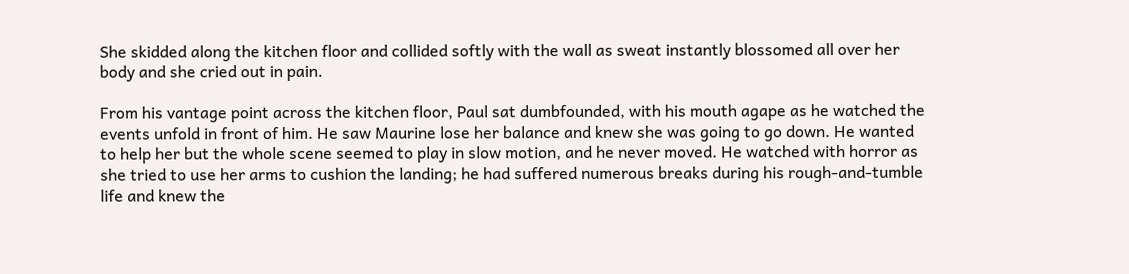She skidded along the kitchen floor and collided softly with the wall as sweat instantly blossomed all over her body and she cried out in pain.

From his vantage point across the kitchen floor, Paul sat dumbfounded, with his mouth agape as he watched the events unfold in front of him. He saw Maurine lose her balance and knew she was going to go down. He wanted to help her but the whole scene seemed to play in slow motion, and he never moved. He watched with horror as she tried to use her arms to cushion the landing; he had suffered numerous breaks during his rough-and-tumble life and knew the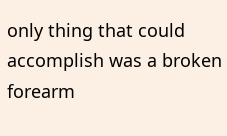only thing that could accomplish was a broken forearm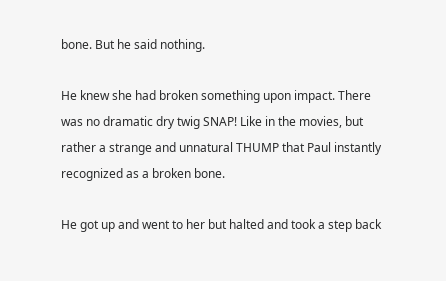bone. But he said nothing.

He knew she had broken something upon impact. There was no dramatic dry twig SNAP! Like in the movies, but rather a strange and unnatural THUMP that Paul instantly recognized as a broken bone.

He got up and went to her but halted and took a step back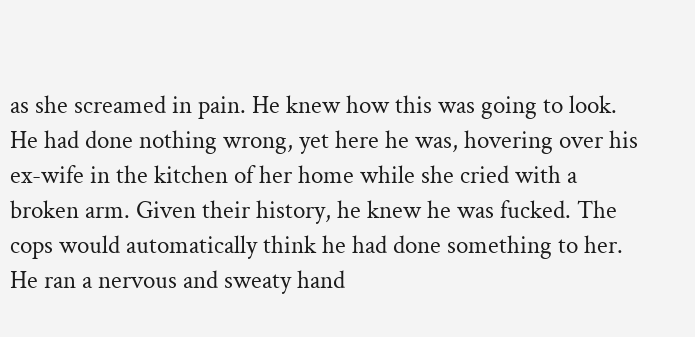as she screamed in pain. He knew how this was going to look. He had done nothing wrong, yet here he was, hovering over his ex-wife in the kitchen of her home while she cried with a broken arm. Given their history, he knew he was fucked. The cops would automatically think he had done something to her. He ran a nervous and sweaty hand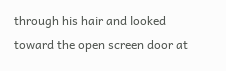through his hair and looked toward the open screen door at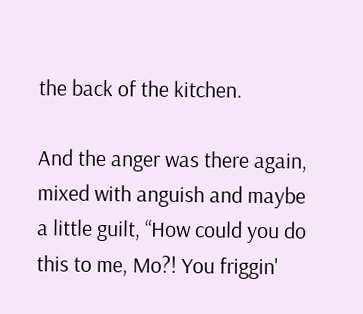the back of the kitchen.

And the anger was there again, mixed with anguish and maybe a little guilt, “How could you do this to me, Mo?! You friggin'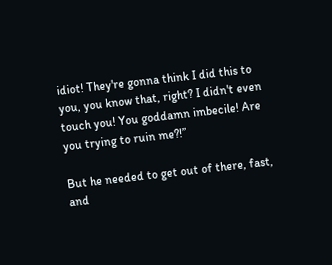idiot! They're gonna think I did this to you, you know that, right? I didn't even touch you! You goddamn imbecile! Are you trying to ruin me?!”

But he needed to get out of there, fast, and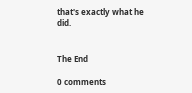that's exactly what he did.


The End

0 comments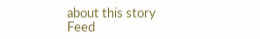about this story Feed